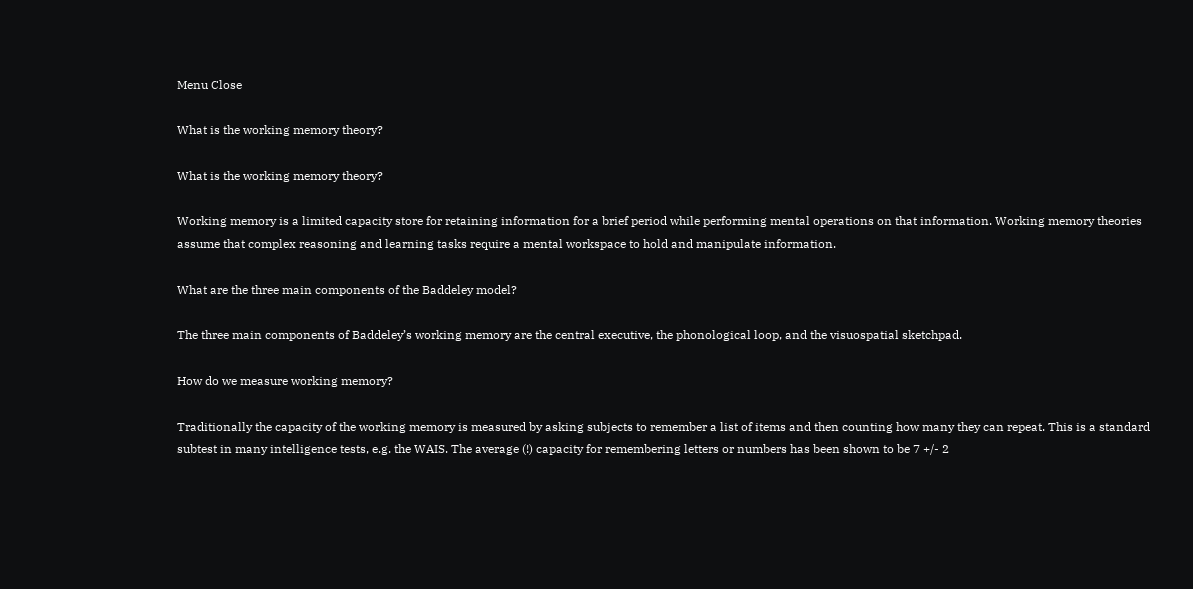Menu Close

What is the working memory theory?

What is the working memory theory?

Working memory is a limited capacity store for retaining information for a brief period while performing mental operations on that information. Working memory theories assume that complex reasoning and learning tasks require a mental workspace to hold and manipulate information.

What are the three main components of the Baddeley model?

The three main components of Baddeley’s working memory are the central executive, the phonological loop, and the visuospatial sketchpad.

How do we measure working memory?

Traditionally the capacity of the working memory is measured by asking subjects to remember a list of items and then counting how many they can repeat. This is a standard subtest in many intelligence tests, e.g. the WAIS. The average (!) capacity for remembering letters or numbers has been shown to be 7 +/- 2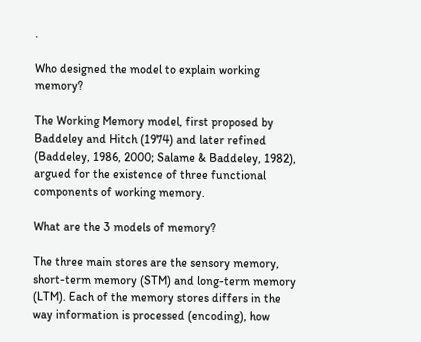.

Who designed the model to explain working memory?

The Working Memory model, first proposed by Baddeley and Hitch (1974) and later refined (Baddeley, 1986, 2000; Salame & Baddeley, 1982), argued for the existence of three functional components of working memory.

What are the 3 models of memory?

The three main stores are the sensory memory, short-term memory (STM) and long-term memory (LTM). Each of the memory stores differs in the way information is processed (encoding), how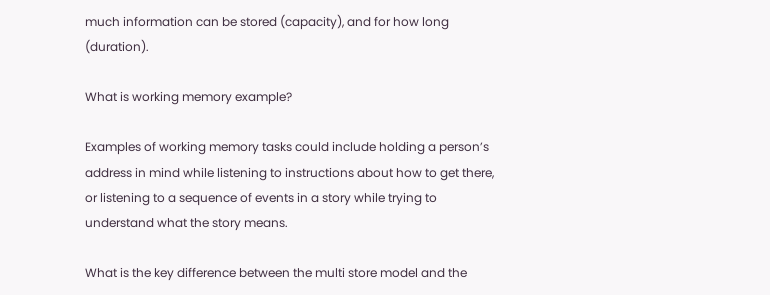much information can be stored (capacity), and for how long (duration).

What is working memory example?

Examples of working memory tasks could include holding a person’s address in mind while listening to instructions about how to get there, or listening to a sequence of events in a story while trying to understand what the story means.

What is the key difference between the multi store model and the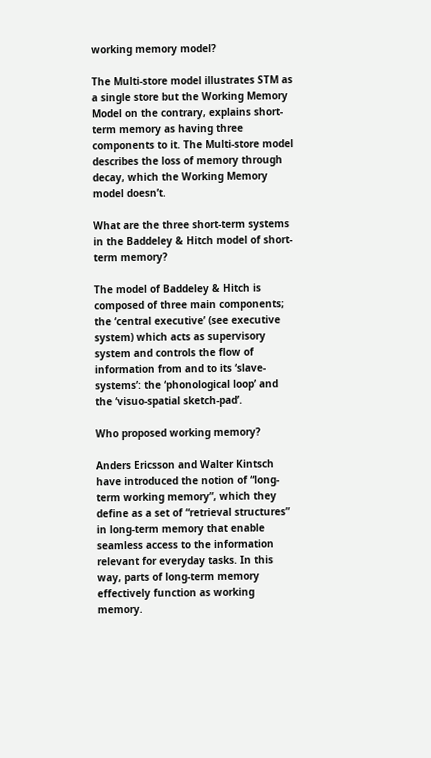working memory model?

The Multi-store model illustrates STM as a single store but the Working Memory Model on the contrary, explains short-term memory as having three components to it. The Multi-store model describes the loss of memory through decay, which the Working Memory model doesn’t.

What are the three short-term systems in the Baddeley & Hitch model of short-term memory?

The model of Baddeley & Hitch is composed of three main components; the ‘central executive’ (see executive system) which acts as supervisory system and controls the flow of information from and to its ‘slave-systems’: the ‘phonological loop’ and the ‘visuo-spatial sketch-pad’.

Who proposed working memory?

Anders Ericsson and Walter Kintsch have introduced the notion of “long-term working memory”, which they define as a set of “retrieval structures” in long-term memory that enable seamless access to the information relevant for everyday tasks. In this way, parts of long-term memory effectively function as working memory.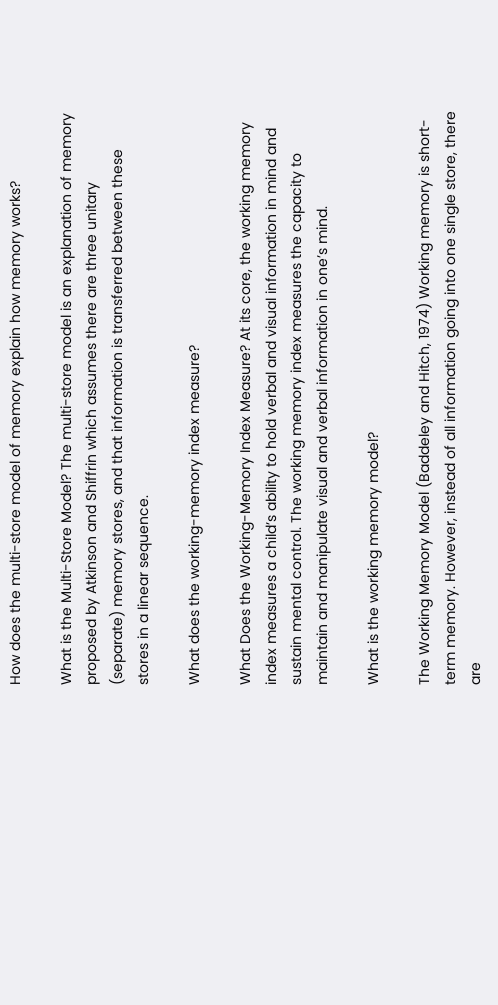How does the multi-store model of memory explain how memory works?

What is the Multi-Store Model? The multi-store model is an explanation of memory proposed by Atkinson and Shiffrin which assumes there are three unitary (separate) memory stores, and that information is transferred between these stores in a linear sequence.

What does the working-memory index measure?

What Does the Working-Memory Index Measure? At its core, the working memory index measures a child’s ability to hold verbal and visual information in mind and sustain mental control. The working memory index measures the capacity to maintain and manipulate visual and verbal information in one’s mind.

What is the working memory model?

The Working Memory Model (Baddeley and Hitch, 1974) Working memory is short-term memory. However, instead of all information going into one single store, there are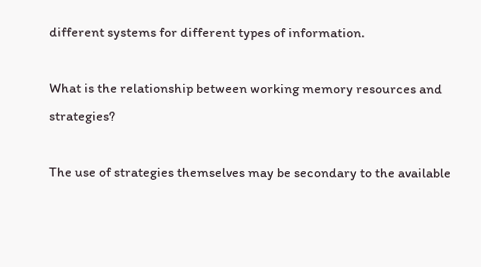different systems for different types of information.

What is the relationship between working memory resources and strategies?

The use of strategies themselves may be secondary to the available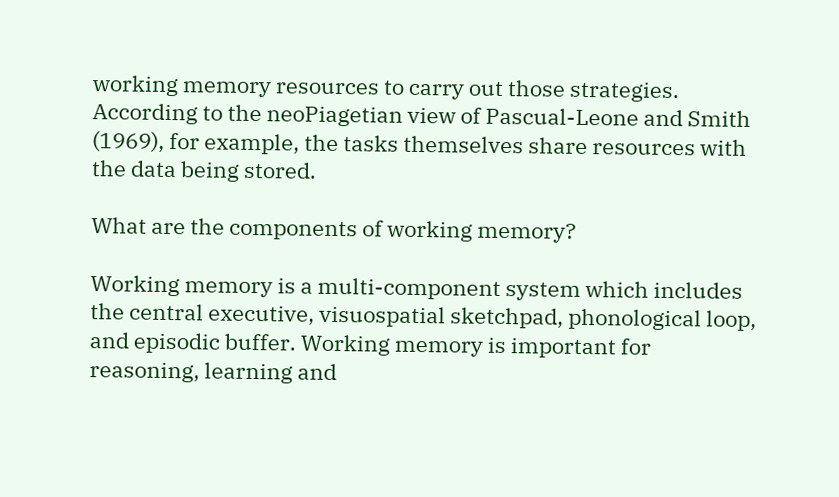working memory resources to carry out those strategies. According to the neoPiagetian view of Pascual-Leone and Smith (1969), for example, the tasks themselves share resources with the data being stored.

What are the components of working memory?

Working memory is a multi-component system which includes the central executive, visuospatial sketchpad, phonological loop, and episodic buffer. Working memory is important for reasoning, learning and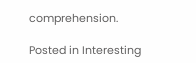comprehension.

Posted in Interesting